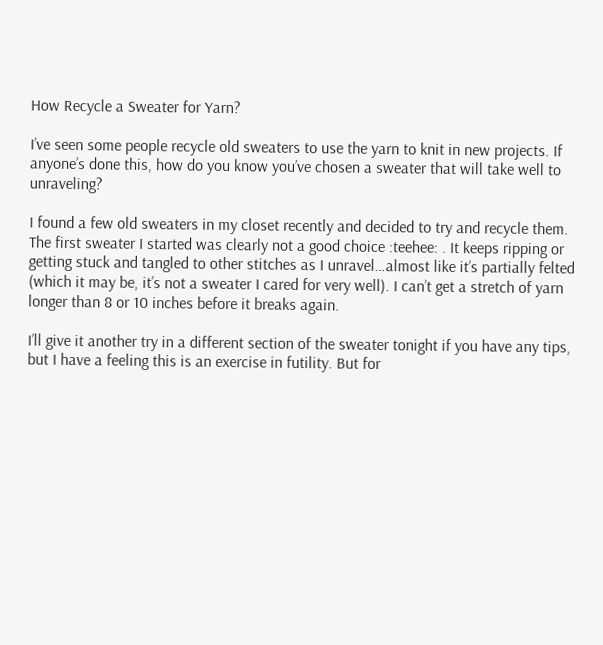How Recycle a Sweater for Yarn?

I’ve seen some people recycle old sweaters to use the yarn to knit in new projects. If anyone’s done this, how do you know you’ve chosen a sweater that will take well to unraveling?

I found a few old sweaters in my closet recently and decided to try and recycle them. The first sweater I started was clearly not a good choice :teehee: . It keeps ripping or getting stuck and tangled to other stitches as I unravel…almost like it’s partially felted (which it may be, it’s not a sweater I cared for very well). I can’t get a stretch of yarn longer than 8 or 10 inches before it breaks again.

I’ll give it another try in a different section of the sweater tonight if you have any tips, but I have a feeling this is an exercise in futility. But for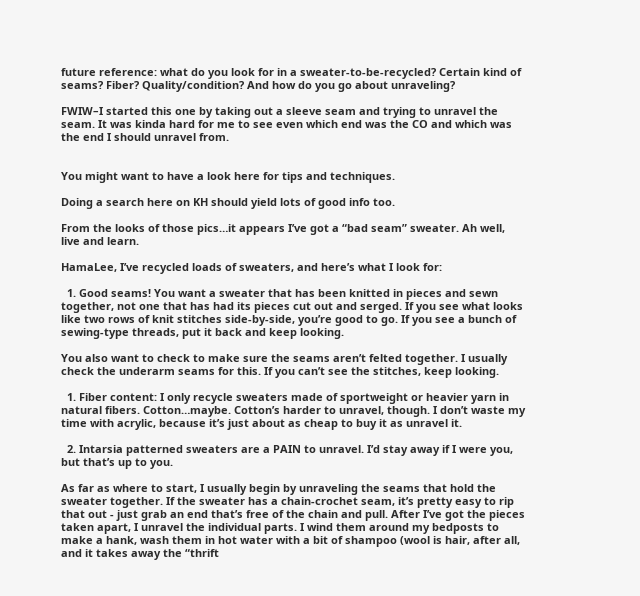future reference: what do you look for in a sweater-to-be-recycled? Certain kind of seams? Fiber? Quality/condition? And how do you go about unraveling?

FWIW–I started this one by taking out a sleeve seam and trying to unravel the seam. It was kinda hard for me to see even which end was the CO and which was the end I should unravel from.


You might want to have a look here for tips and techniques.

Doing a search here on KH should yield lots of good info too.

From the looks of those pics…it appears I’ve got a “bad seam” sweater. Ah well, live and learn.

HamaLee, I’ve recycled loads of sweaters, and here’s what I look for:

  1. Good seams! You want a sweater that has been knitted in pieces and sewn together, not one that has had its pieces cut out and serged. If you see what looks like two rows of knit stitches side-by-side, you’re good to go. If you see a bunch of sewing-type threads, put it back and keep looking.

You also want to check to make sure the seams aren’t felted together. I usually check the underarm seams for this. If you can’t see the stitches, keep looking.

  1. Fiber content: I only recycle sweaters made of sportweight or heavier yarn in natural fibers. Cotton…maybe. Cotton’s harder to unravel, though. I don’t waste my time with acrylic, because it’s just about as cheap to buy it as unravel it.

  2. Intarsia patterned sweaters are a PAIN to unravel. I’d stay away if I were you, but that’s up to you.

As far as where to start, I usually begin by unraveling the seams that hold the sweater together. If the sweater has a chain-crochet seam, it’s pretty easy to rip that out - just grab an end that’s free of the chain and pull. After I’ve got the pieces taken apart, I unravel the individual parts. I wind them around my bedposts to make a hank, wash them in hot water with a bit of shampoo (wool is hair, after all, and it takes away the “thrift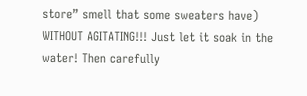store” smell that some sweaters have) WITHOUT AGITATING!!! Just let it soak in the water! Then carefully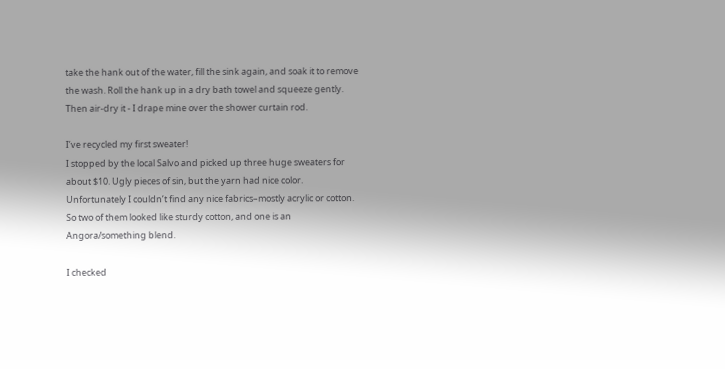take the hank out of the water, fill the sink again, and soak it to remove the wash. Roll the hank up in a dry bath towel and squeeze gently. Then air-dry it - I drape mine over the shower curtain rod.

I’ve recycled my first sweater!
I stopped by the local Salvo and picked up three huge sweaters for about $10. Ugly pieces of sin, but the yarn had nice color. Unfortunately I couldn’t find any nice fabrics–mostly acrylic or cotton. So two of them looked like sturdy cotton, and one is an Angora/something blend.

I checked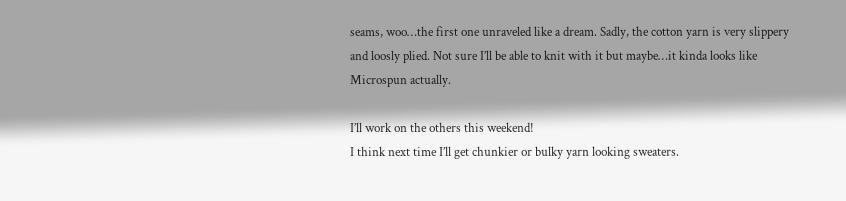seams, woo…the first one unraveled like a dream. Sadly, the cotton yarn is very slippery and loosly plied. Not sure I’ll be able to knit with it but maybe…it kinda looks like Microspun actually.

I’ll work on the others this weekend!
I think next time I’ll get chunkier or bulky yarn looking sweaters.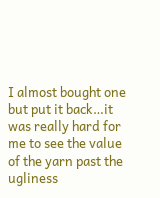I almost bought one but put it back…it was really hard for me to see the value of the yarn past the ugliness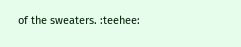of the sweaters. :teehee: